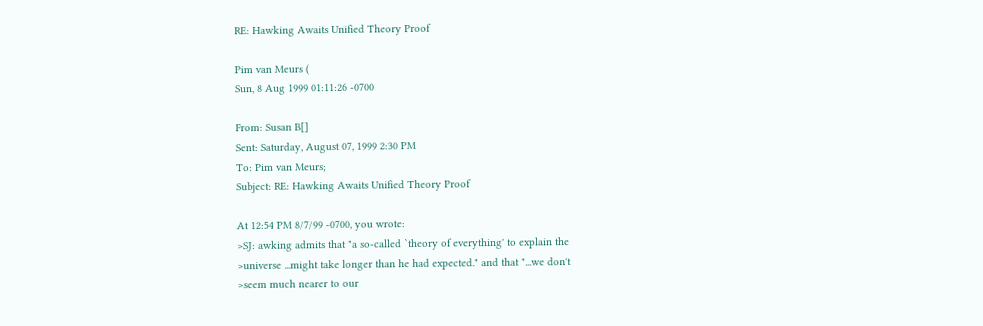RE: Hawking Awaits Unified Theory Proof

Pim van Meurs (
Sun, 8 Aug 1999 01:11:26 -0700

From: Susan B[]
Sent: Saturday, August 07, 1999 2:30 PM
To: Pim van Meurs;
Subject: RE: Hawking Awaits Unified Theory Proof

At 12:54 PM 8/7/99 -0700, you wrote:
>SJ: awking admits that "a so-called `theory of everything' to explain the
>universe ...might take longer than he had expected." and that "...we don't
>seem much nearer to our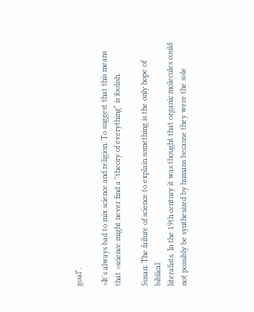goal".

>It's always bad to mix science and religion. To suggest that this means
that >science might never find a "theory of everything" is foolish.

Susan: The failure of science to explain something is the only hope of biblical
literalists. In the 19th century it was thought that organic molecules could
not possibly be synthesized by humans because they were the sole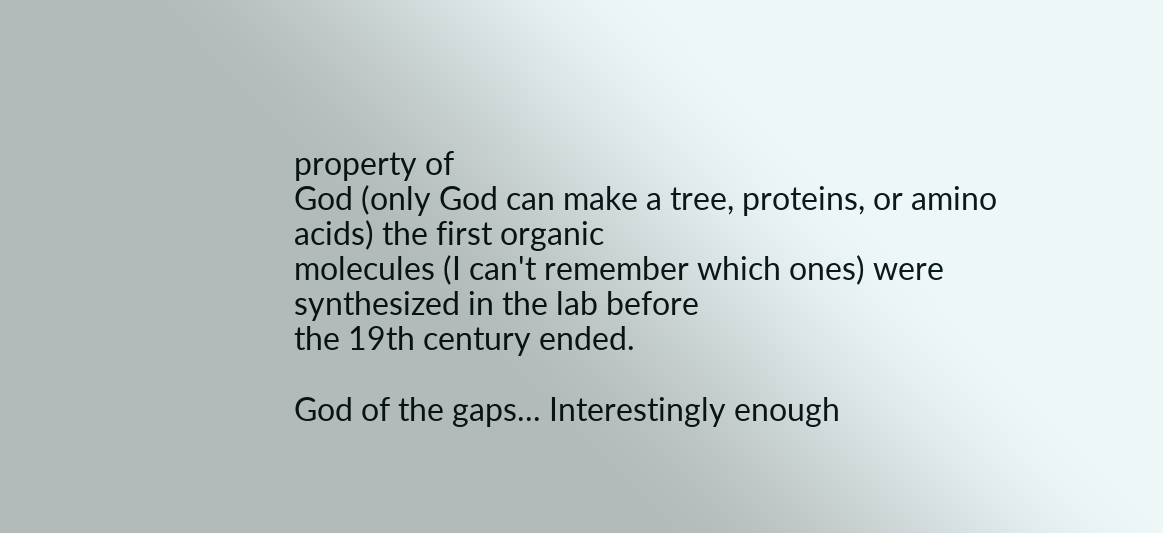property of
God (only God can make a tree, proteins, or amino acids) the first organic
molecules (I can't remember which ones) were synthesized in the lab before
the 19th century ended.

God of the gaps... Interestingly enough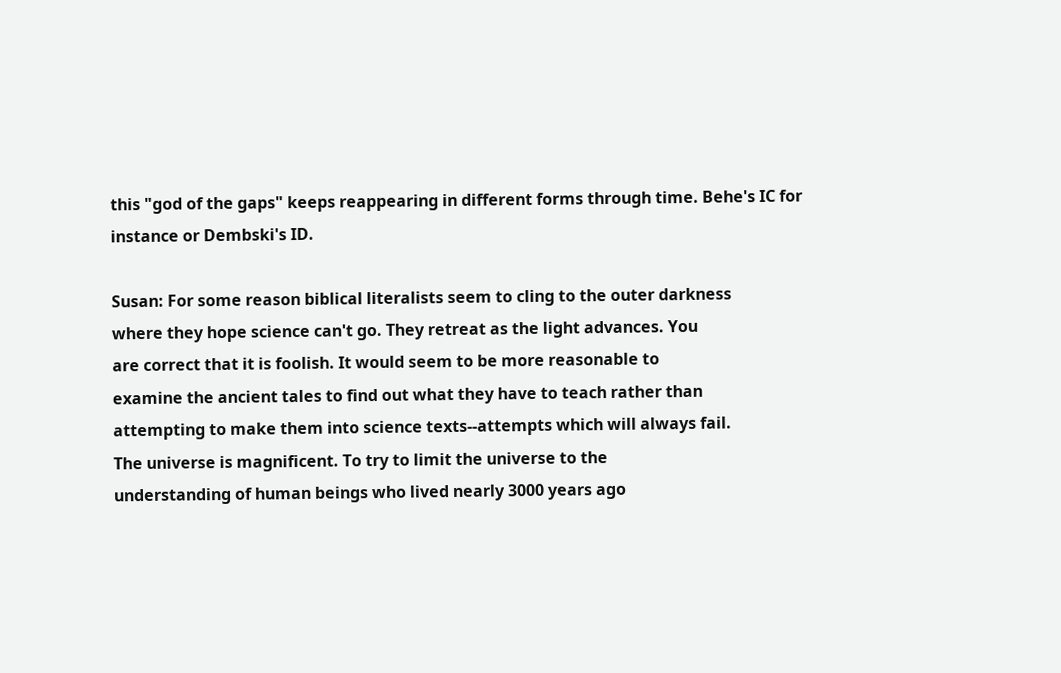this "god of the gaps" keeps reappearing in different forms through time. Behe's IC for instance or Dembski's ID.

Susan: For some reason biblical literalists seem to cling to the outer darkness
where they hope science can't go. They retreat as the light advances. You
are correct that it is foolish. It would seem to be more reasonable to
examine the ancient tales to find out what they have to teach rather than
attempting to make them into science texts--attempts which will always fail.
The universe is magnificent. To try to limit the universe to the
understanding of human beings who lived nearly 3000 years ago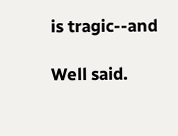is tragic--and

Well said.